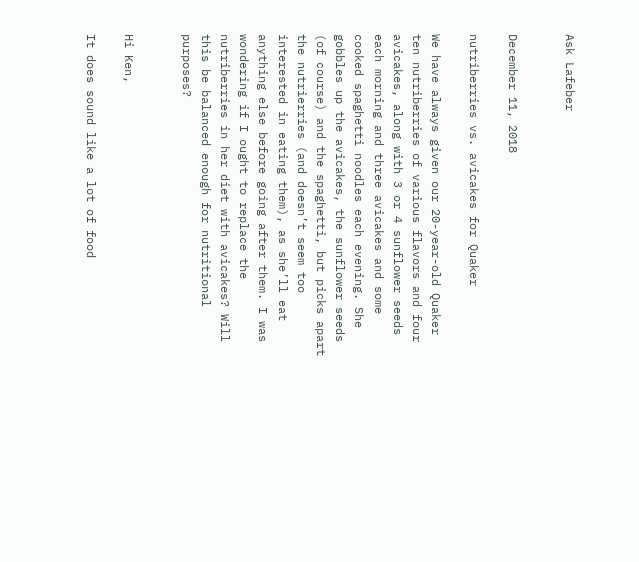Ask Lafeber


December 11, 2018

nutriberries vs. avicakes for Quaker

We have always given our 20-year-old Quaker ten nutriberries of various flavors and four avicakes, along with 3 or 4 sunflower seeds each morning and three avicakes and some cooked spaghetti noodles each evening. She gobbles up the avicakes, the sunflower seeds (of course) and the spaghetti, but picks apart the nutrierries (and doesn’t seem too interested in eating them), as she’ll eat anything else before going after them. I was wondering if I ought to replace the nutriberries in her diet with avicakes? Will this be balanced enough for nutritional purposes?


Hi Ken,

It does sound like a lot of food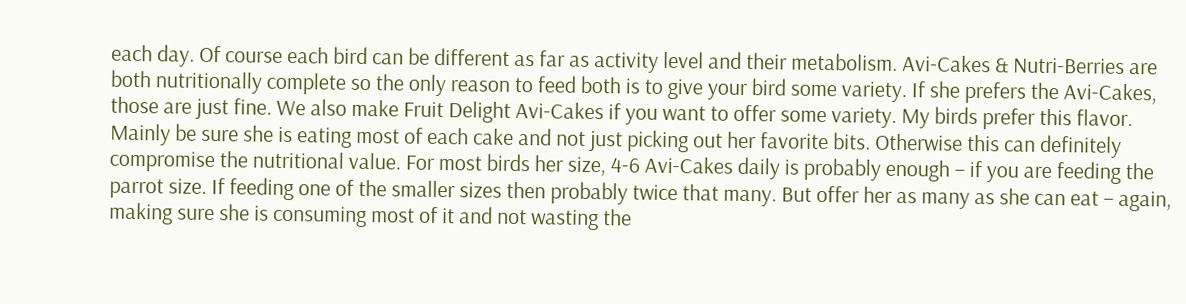each day. Of course each bird can be different as far as activity level and their metabolism. Avi-Cakes & Nutri-Berries are both nutritionally complete so the only reason to feed both is to give your bird some variety. If she prefers the Avi-Cakes, those are just fine. We also make Fruit Delight Avi-Cakes if you want to offer some variety. My birds prefer this flavor. Mainly be sure she is eating most of each cake and not just picking out her favorite bits. Otherwise this can definitely compromise the nutritional value. For most birds her size, 4-6 Avi-Cakes daily is probably enough – if you are feeding the parrot size. If feeding one of the smaller sizes then probably twice that many. But offer her as many as she can eat – again, making sure she is consuming most of it and not wasting the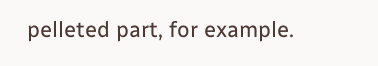pelleted part, for example.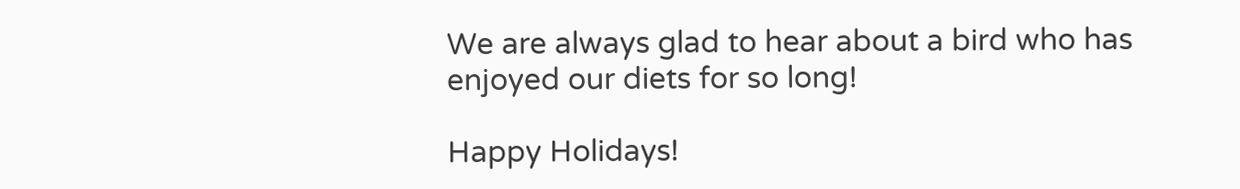We are always glad to hear about a bird who has enjoyed our diets for so long!

Happy Holidays!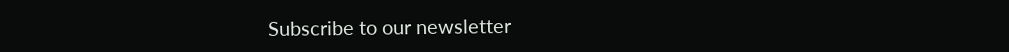Subscribe to our newsletter